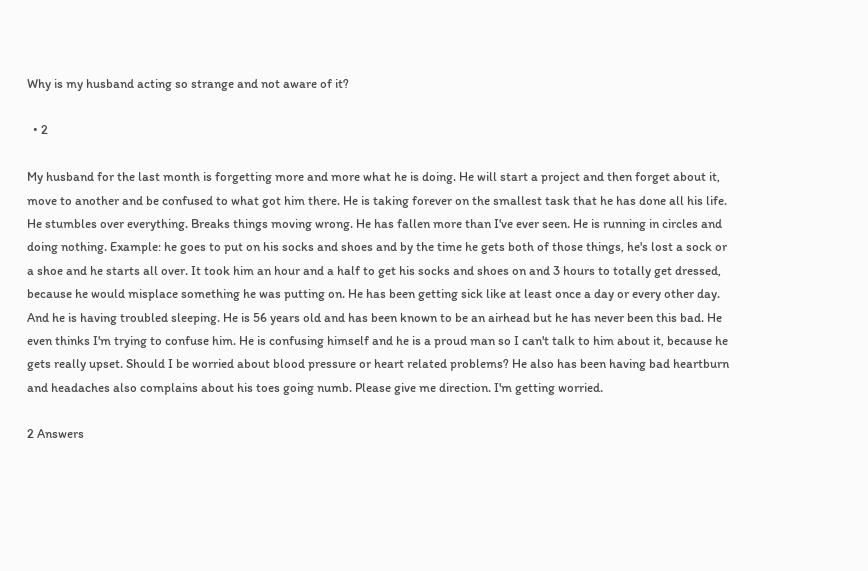Why is my husband acting so strange and not aware of it?

  • 2

My husband for the last month is forgetting more and more what he is doing. He will start a project and then forget about it, move to another and be confused to what got him there. He is taking forever on the smallest task that he has done all his life. He stumbles over everything. Breaks things moving wrong. He has fallen more than I've ever seen. He is running in circles and doing nothing. Example: he goes to put on his socks and shoes and by the time he gets both of those things, he's lost a sock or a shoe and he starts all over. It took him an hour and a half to get his socks and shoes on and 3 hours to totally get dressed, because he would misplace something he was putting on. He has been getting sick like at least once a day or every other day. And he is having troubled sleeping. He is 56 years old and has been known to be an airhead but he has never been this bad. He even thinks I'm trying to confuse him. He is confusing himself and he is a proud man so I can't talk to him about it, because he gets really upset. Should I be worried about blood pressure or heart related problems? He also has been having bad heartburn and headaches also complains about his toes going numb. Please give me direction. I'm getting worried.

2 Answers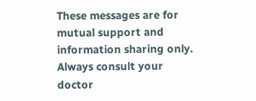These messages are for mutual support and information sharing only. Always consult your doctor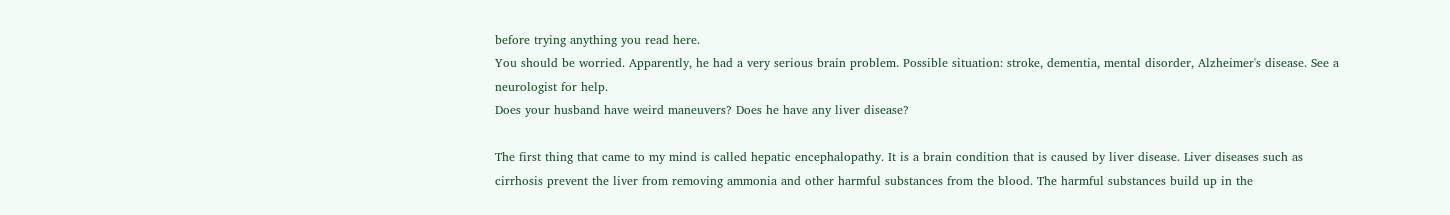before trying anything you read here.
You should be worried. Apparently, he had a very serious brain problem. Possible situation: stroke, dementia, mental disorder, Alzheimer's disease. See a neurologist for help.
Does your husband have weird maneuvers? Does he have any liver disease?

The first thing that came to my mind is called hepatic encephalopathy. It is a brain condition that is caused by liver disease. Liver diseases such as cirrhosis prevent the liver from removing ammonia and other harmful substances from the blood. The harmful substances build up in the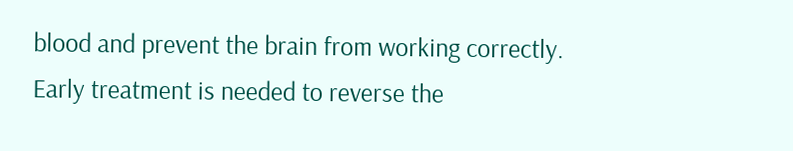blood and prevent the brain from working correctly. Early treatment is needed to reverse the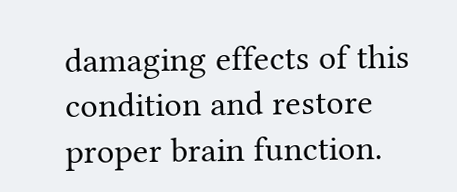damaging effects of this condition and restore proper brain function.